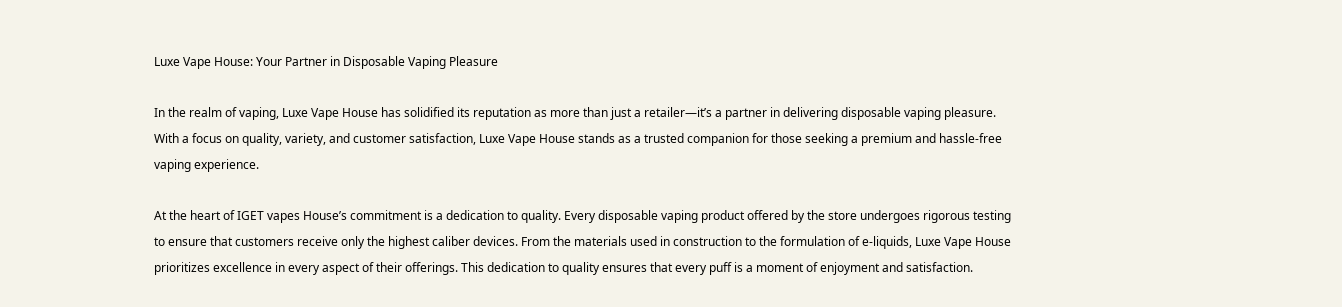Luxe Vape House: Your Partner in Disposable Vaping Pleasure

In the realm of vaping, Luxe Vape House has solidified its reputation as more than just a retailer—it’s a partner in delivering disposable vaping pleasure. With a focus on quality, variety, and customer satisfaction, Luxe Vape House stands as a trusted companion for those seeking a premium and hassle-free vaping experience.

At the heart of IGET vapes House’s commitment is a dedication to quality. Every disposable vaping product offered by the store undergoes rigorous testing to ensure that customers receive only the highest caliber devices. From the materials used in construction to the formulation of e-liquids, Luxe Vape House prioritizes excellence in every aspect of their offerings. This dedication to quality ensures that every puff is a moment of enjoyment and satisfaction.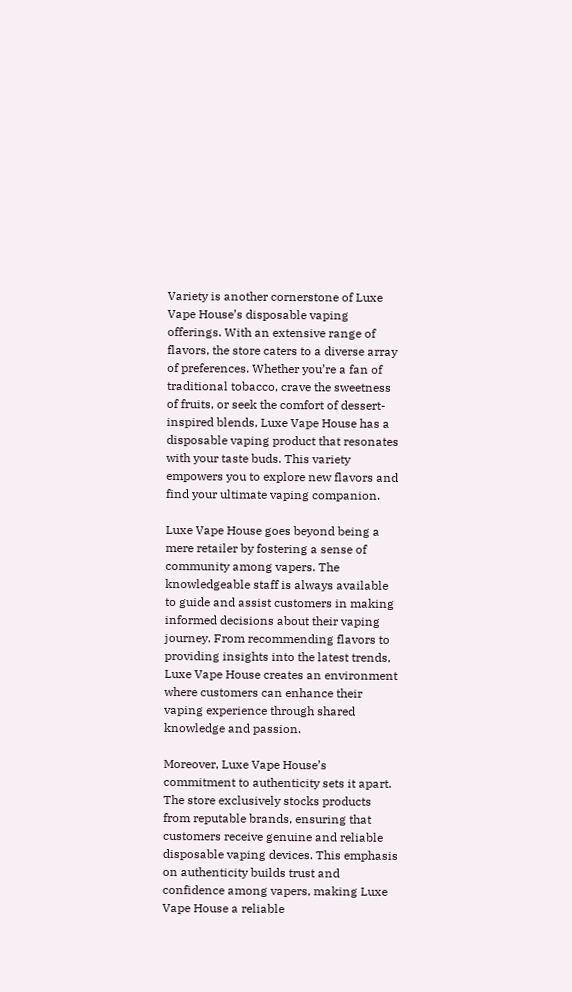Variety is another cornerstone of Luxe Vape House’s disposable vaping offerings. With an extensive range of flavors, the store caters to a diverse array of preferences. Whether you’re a fan of traditional tobacco, crave the sweetness of fruits, or seek the comfort of dessert-inspired blends, Luxe Vape House has a disposable vaping product that resonates with your taste buds. This variety empowers you to explore new flavors and find your ultimate vaping companion.

Luxe Vape House goes beyond being a mere retailer by fostering a sense of community among vapers. The knowledgeable staff is always available to guide and assist customers in making informed decisions about their vaping journey. From recommending flavors to providing insights into the latest trends, Luxe Vape House creates an environment where customers can enhance their vaping experience through shared knowledge and passion.

Moreover, Luxe Vape House’s commitment to authenticity sets it apart. The store exclusively stocks products from reputable brands, ensuring that customers receive genuine and reliable disposable vaping devices. This emphasis on authenticity builds trust and confidence among vapers, making Luxe Vape House a reliable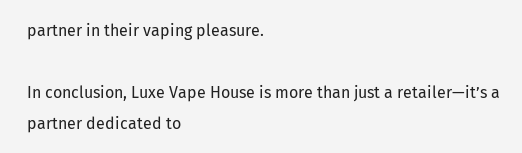partner in their vaping pleasure.

In conclusion, Luxe Vape House is more than just a retailer—it’s a partner dedicated to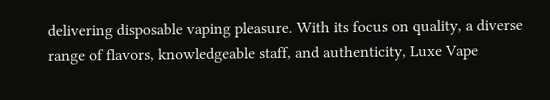delivering disposable vaping pleasure. With its focus on quality, a diverse range of flavors, knowledgeable staff, and authenticity, Luxe Vape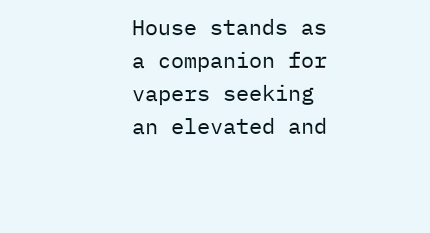House stands as a companion for vapers seeking an elevated and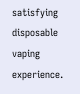satisfying disposable vaping experience.